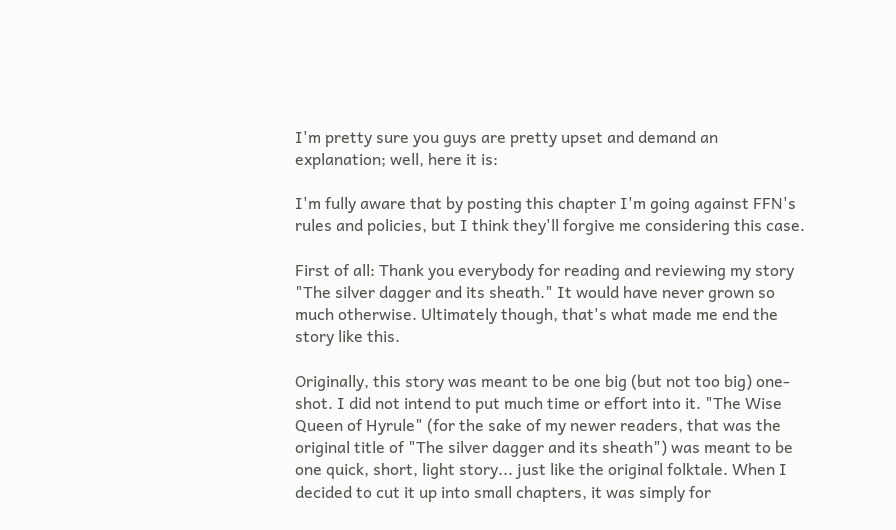I'm pretty sure you guys are pretty upset and demand an explanation; well, here it is:

I'm fully aware that by posting this chapter I'm going against FFN's rules and policies, but I think they'll forgive me considering this case.

First of all: Thank you everybody for reading and reviewing my story "The silver dagger and its sheath." It would have never grown so much otherwise. Ultimately though, that's what made me end the story like this.

Originally, this story was meant to be one big (but not too big) one-shot. I did not intend to put much time or effort into it. "The Wise Queen of Hyrule" (for the sake of my newer readers, that was the original title of "The silver dagger and its sheath") was meant to be one quick, short, light story... just like the original folktale. When I decided to cut it up into small chapters, it was simply for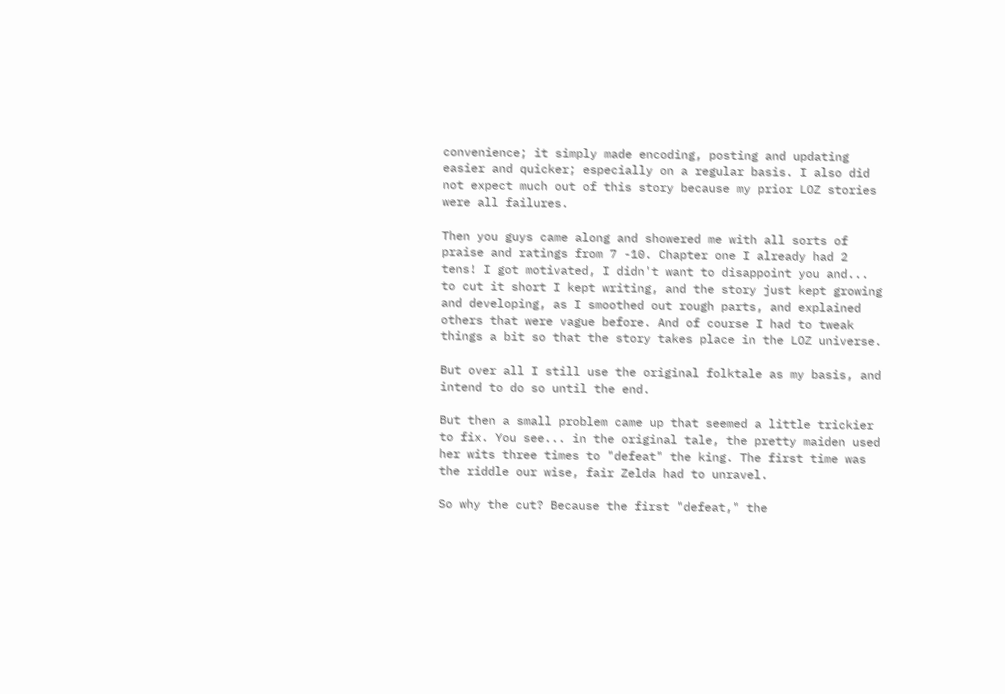convenience; it simply made encoding, posting and updating easier and quicker; especially on a regular basis. I also did not expect much out of this story because my prior LOZ stories were all failures.

Then you guys came along and showered me with all sorts of praise and ratings from 7 -10. Chapter one I already had 2 tens! I got motivated, I didn't want to disappoint you and... to cut it short I kept writing, and the story just kept growing and developing, as I smoothed out rough parts, and explained others that were vague before. And of course I had to tweak things a bit so that the story takes place in the LOZ universe.

But over all I still use the original folktale as my basis, and intend to do so until the end.

But then a small problem came up that seemed a little trickier to fix. You see... in the original tale, the pretty maiden used her wits three times to "defeat" the king. The first time was the riddle our wise, fair Zelda had to unravel.

So why the cut? Because the first "defeat," the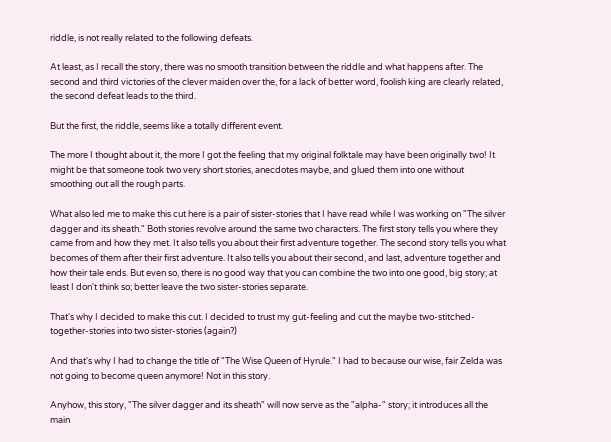riddle, is not really related to the following defeats.

At least, as I recall the story, there was no smooth transition between the riddle and what happens after. The second and third victories of the clever maiden over the, for a lack of better word, foolish king are clearly related, the second defeat leads to the third.

But the first, the riddle, seems like a totally different event.

The more I thought about it, the more I got the feeling that my original folktale may have been originally two! It might be that someone took two very short stories, anecdotes maybe, and glued them into one without smoothing out all the rough parts.

What also led me to make this cut here is a pair of sister-stories that I have read while I was working on "The silver dagger and its sheath." Both stories revolve around the same two characters. The first story tells you where they came from and how they met. It also tells you about their first adventure together. The second story tells you what becomes of them after their first adventure. It also tells you about their second, and last, adventure together and how their tale ends. But even so, there is no good way that you can combine the two into one good, big story; at least I don't think so; better leave the two sister-stories separate.

That's why I decided to make this cut. I decided to trust my gut-feeling and cut the maybe two-stitched-together-stories into two sister-stories (again?)

And that's why I had to change the title of "The Wise Queen of Hyrule." I had to because our wise, fair Zelda was not going to become queen anymore! Not in this story.

Anyhow, this story, "The silver dagger and its sheath" will now serve as the "alpha-" story; it introduces all the main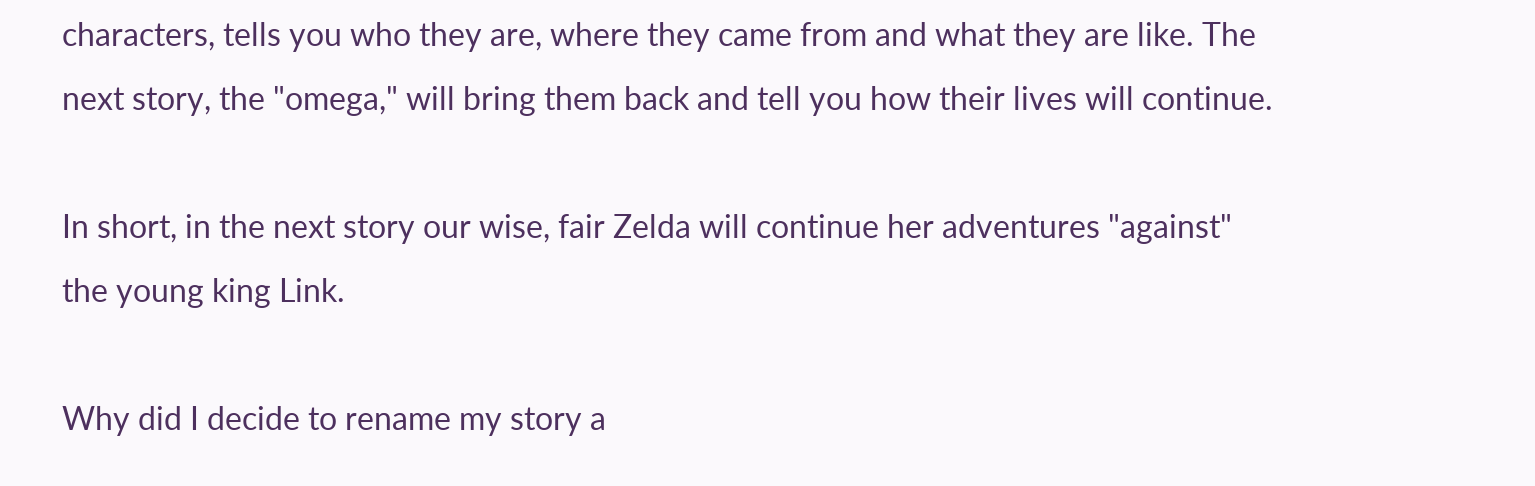characters, tells you who they are, where they came from and what they are like. The next story, the "omega," will bring them back and tell you how their lives will continue.

In short, in the next story our wise, fair Zelda will continue her adventures "against" the young king Link.

Why did I decide to rename my story a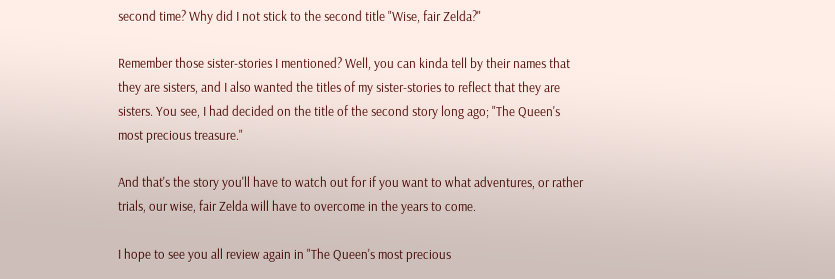second time? Why did I not stick to the second title "Wise, fair Zelda?"

Remember those sister-stories I mentioned? Well, you can kinda tell by their names that they are sisters, and I also wanted the titles of my sister-stories to reflect that they are sisters. You see, I had decided on the title of the second story long ago; "The Queen's most precious treasure."

And that's the story you'll have to watch out for if you want to what adventures, or rather trials, our wise, fair Zelda will have to overcome in the years to come.

I hope to see you all review again in "The Queen's most precious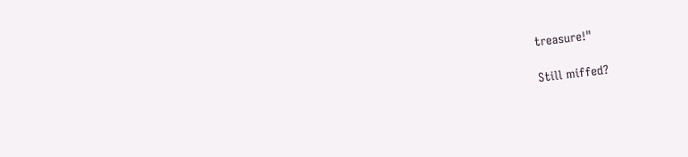treasure!"

Still miffed?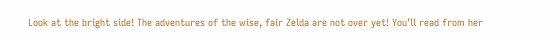Look at the bright side! The adventures of the wise, fair Zelda are not over yet! You'll read from her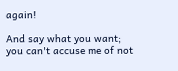again!

And say what you want; you can't accuse me of not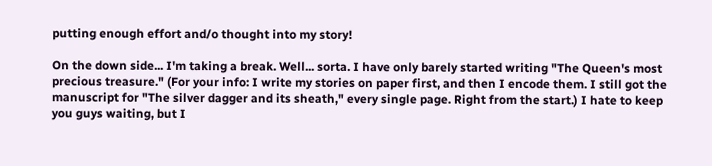putting enough effort and/o thought into my story!

On the down side... I'm taking a break. Well... sorta. I have only barely started writing "The Queen's most precious treasure." (For your info: I write my stories on paper first, and then I encode them. I still got the manuscript for "The silver dagger and its sheath," every single page. Right from the start.) I hate to keep you guys waiting, but I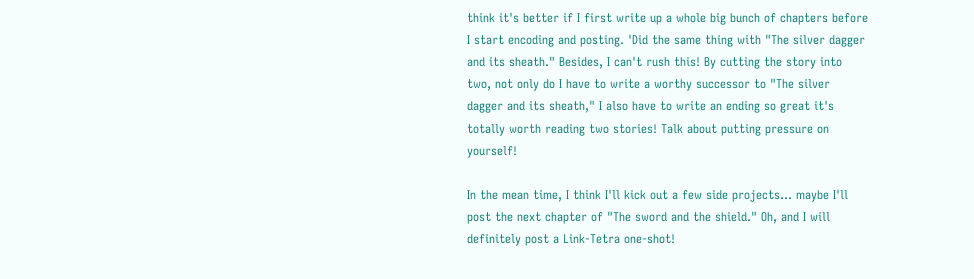think it's better if I first write up a whole big bunch of chapters before I start encoding and posting. 'Did the same thing with "The silver dagger and its sheath." Besides, I can't rush this! By cutting the story into two, not only do I have to write a worthy successor to "The silver dagger and its sheath," I also have to write an ending so great it's totally worth reading two stories! Talk about putting pressure on yourself!

In the mean time, I think I'll kick out a few side projects... maybe I'll post the next chapter of "The sword and the shield." Oh, and I will definitely post a Link-Tetra one-shot!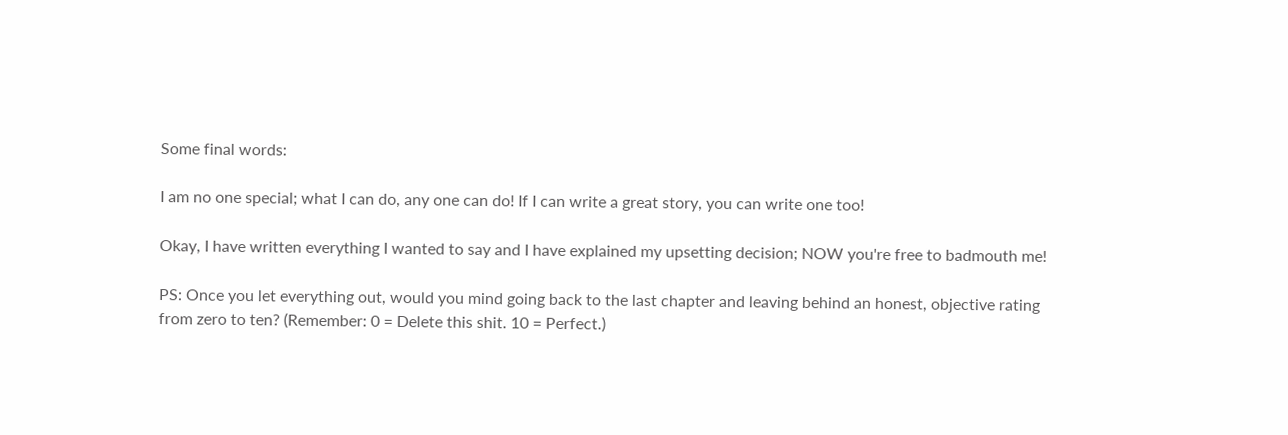Some final words:

I am no one special; what I can do, any one can do! If I can write a great story, you can write one too!

Okay, I have written everything I wanted to say and I have explained my upsetting decision; NOW you're free to badmouth me!

PS: Once you let everything out, would you mind going back to the last chapter and leaving behind an honest, objective rating from zero to ten? (Remember: 0 = Delete this shit. 10 = Perfect.)